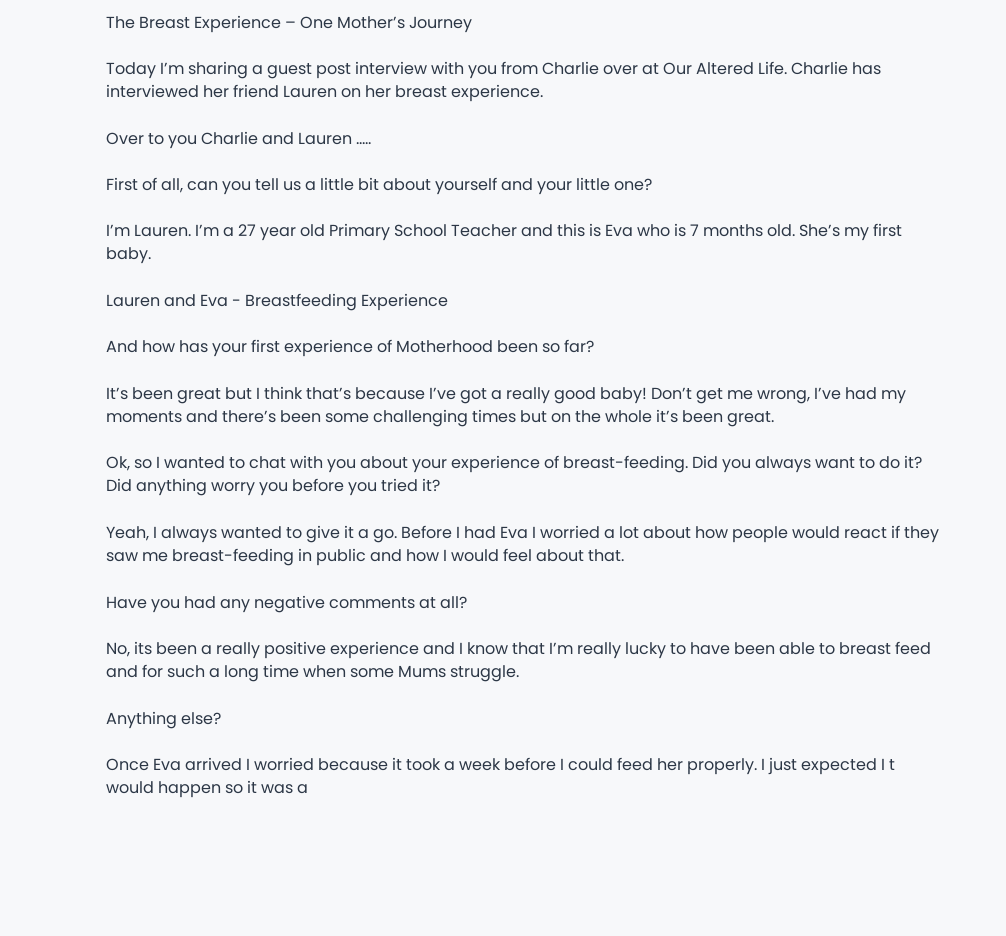The Breast Experience – One Mother’s Journey

Today I’m sharing a guest post interview with you from Charlie over at Our Altered Life. Charlie has interviewed her friend Lauren on her breast experience.

Over to you Charlie and Lauren …..

First of all, can you tell us a little bit about yourself and your little one?

I’m Lauren. I’m a 27 year old Primary School Teacher and this is Eva who is 7 months old. She’s my first baby.

Lauren and Eva - Breastfeeding Experience

And how has your first experience of Motherhood been so far?

It’s been great but I think that’s because I’ve got a really good baby! Don’t get me wrong, I’ve had my moments and there’s been some challenging times but on the whole it’s been great.

Ok, so I wanted to chat with you about your experience of breast-feeding. Did you always want to do it? Did anything worry you before you tried it?

Yeah, I always wanted to give it a go. Before I had Eva I worried a lot about how people would react if they saw me breast-feeding in public and how I would feel about that.

Have you had any negative comments at all?

No, its been a really positive experience and I know that I’m really lucky to have been able to breast feed and for such a long time when some Mums struggle.

Anything else?

Once Eva arrived I worried because it took a week before I could feed her properly. I just expected I t would happen so it was a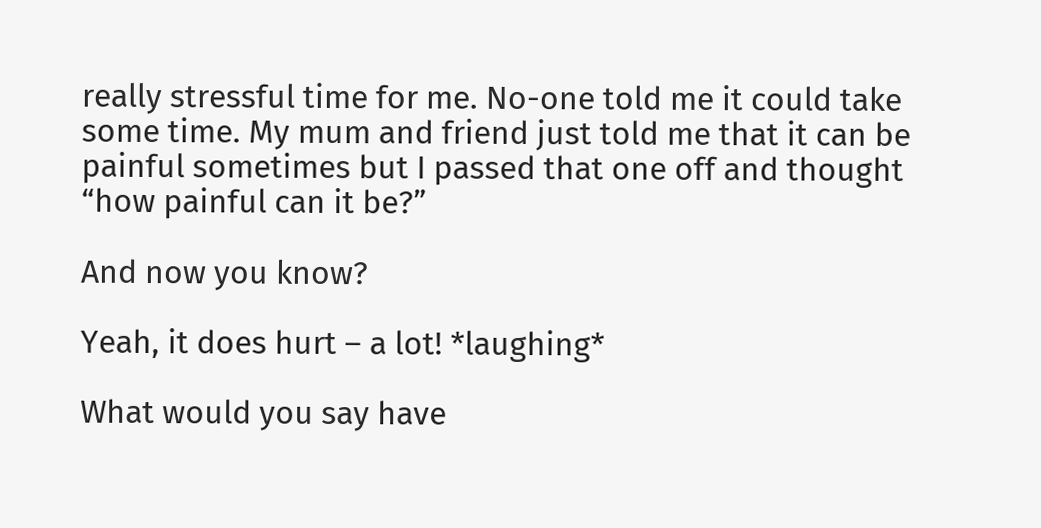really stressful time for me. No-one told me it could take some time. My mum and friend just told me that it can be painful sometimes but I passed that one off and thought “how painful can it be?”

And now you know?

Yeah, it does hurt – a lot! *laughing*

What would you say have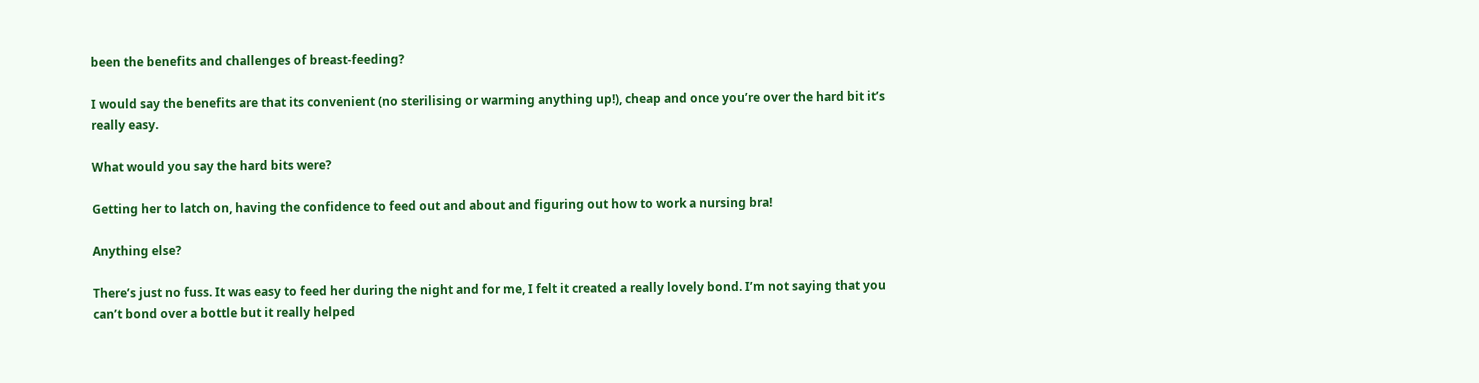been the benefits and challenges of breast-feeding?

I would say the benefits are that its convenient (no sterilising or warming anything up!), cheap and once you’re over the hard bit it’s really easy.

What would you say the hard bits were?

Getting her to latch on, having the confidence to feed out and about and figuring out how to work a nursing bra!

Anything else?

There’s just no fuss. It was easy to feed her during the night and for me, I felt it created a really lovely bond. I’m not saying that you can’t bond over a bottle but it really helped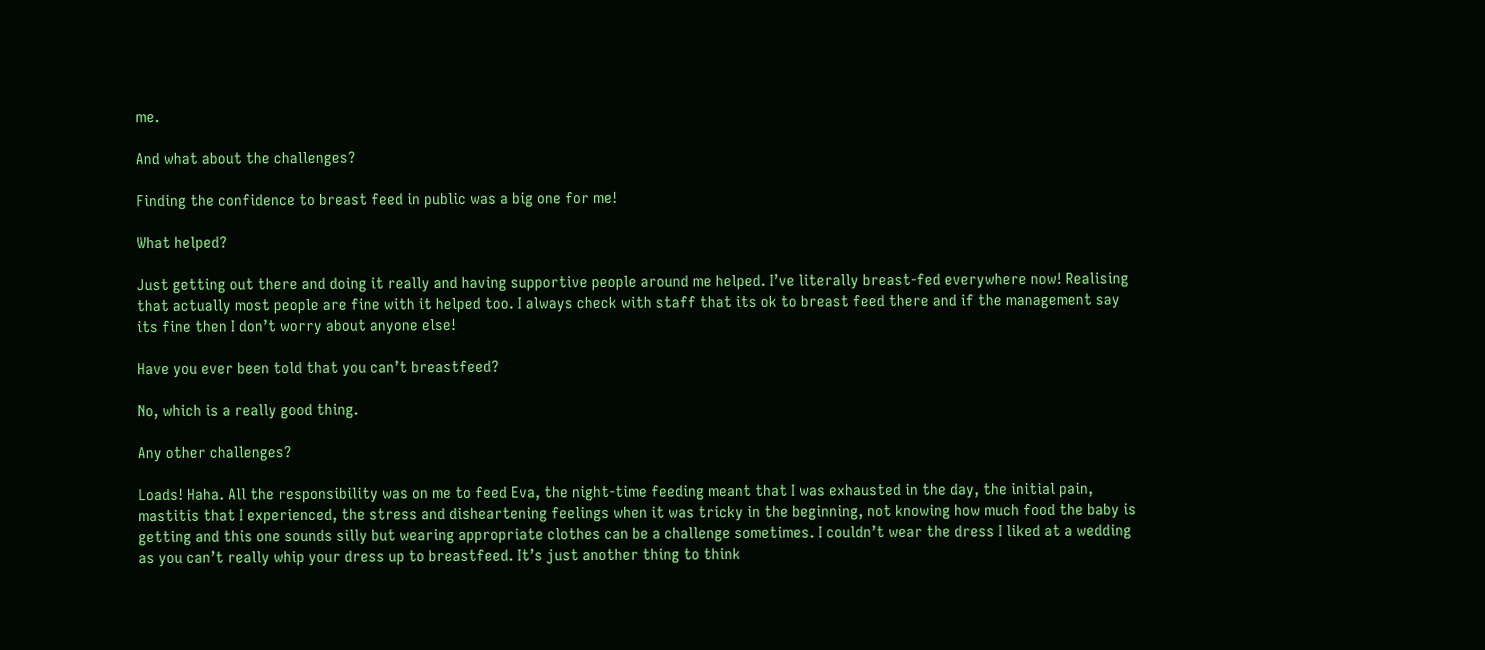me.

And what about the challenges?

Finding the confidence to breast feed in public was a big one for me!

What helped?

Just getting out there and doing it really and having supportive people around me helped. I’ve literally breast-fed everywhere now! Realising that actually most people are fine with it helped too. I always check with staff that its ok to breast feed there and if the management say its fine then I don’t worry about anyone else!

Have you ever been told that you can’t breastfeed?

No, which is a really good thing.

Any other challenges?

Loads! Haha. All the responsibility was on me to feed Eva, the night-time feeding meant that I was exhausted in the day, the initial pain, mastitis that I experienced, the stress and disheartening feelings when it was tricky in the beginning, not knowing how much food the baby is getting and this one sounds silly but wearing appropriate clothes can be a challenge sometimes. I couldn’t wear the dress I liked at a wedding as you can’t really whip your dress up to breastfeed. It’s just another thing to think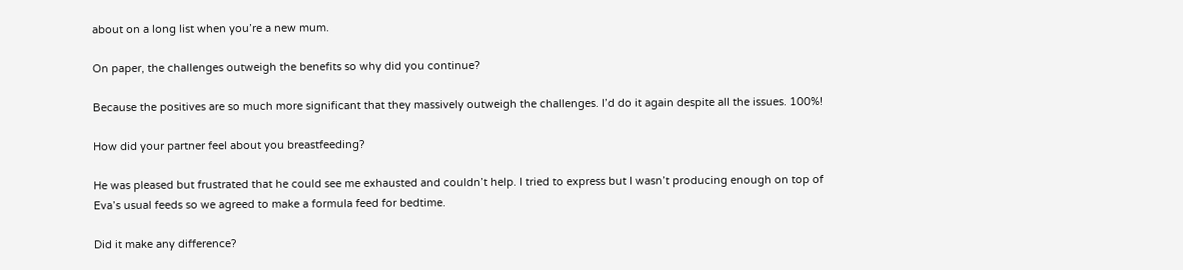about on a long list when you’re a new mum.

On paper, the challenges outweigh the benefits so why did you continue?

Because the positives are so much more significant that they massively outweigh the challenges. I’d do it again despite all the issues. 100%!

How did your partner feel about you breastfeeding?

He was pleased but frustrated that he could see me exhausted and couldn’t help. I tried to express but I wasn’t producing enough on top of Eva’s usual feeds so we agreed to make a formula feed for bedtime.

Did it make any difference?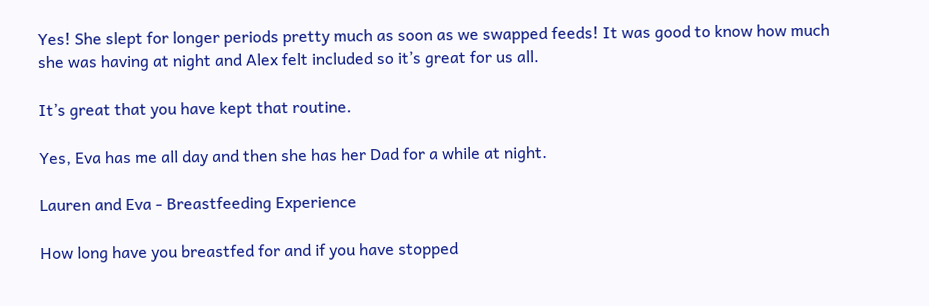Yes! She slept for longer periods pretty much as soon as we swapped feeds! It was good to know how much she was having at night and Alex felt included so it’s great for us all.

It’s great that you have kept that routine.

Yes, Eva has me all day and then she has her Dad for a while at night.

Lauren and Eva - Breastfeeding Experience

How long have you breastfed for and if you have stopped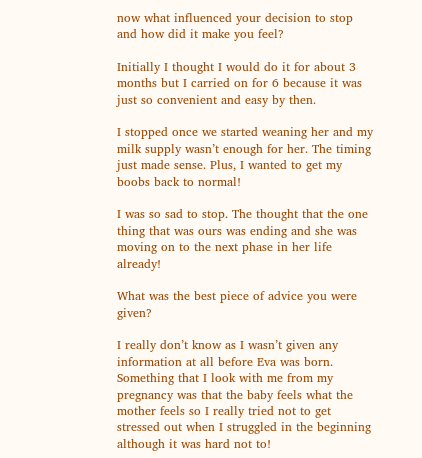now what influenced your decision to stop and how did it make you feel?

Initially I thought I would do it for about 3 months but I carried on for 6 because it was just so convenient and easy by then.

I stopped once we started weaning her and my milk supply wasn’t enough for her. The timing just made sense. Plus, I wanted to get my boobs back to normal!

I was so sad to stop. The thought that the one thing that was ours was ending and she was moving on to the next phase in her life already!

What was the best piece of advice you were given?

I really don’t know as I wasn’t given any information at all before Eva was born. Something that I look with me from my pregnancy was that the baby feels what the mother feels so I really tried not to get stressed out when I struggled in the beginning although it was hard not to!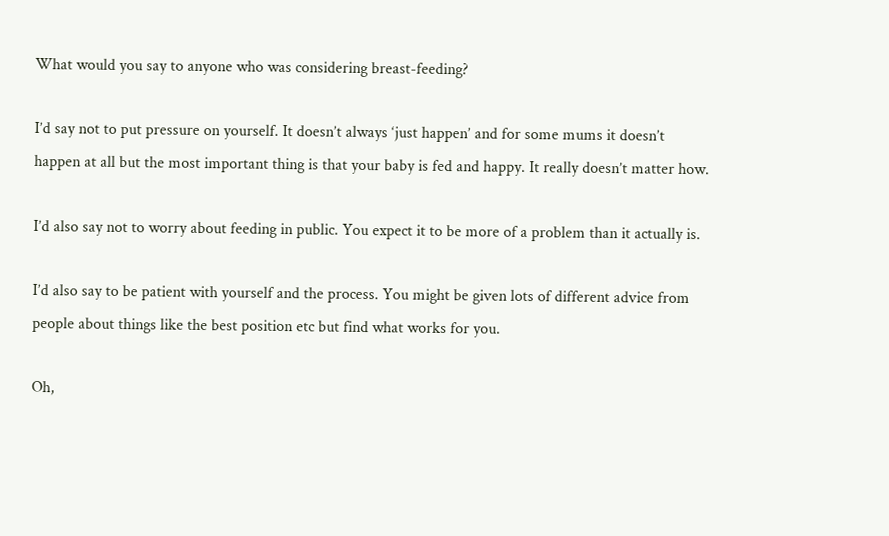What would you say to anyone who was considering breast-feeding?

I’d say not to put pressure on yourself. It doesn’t always ‘just happen’ and for some mums it doesn’t happen at all but the most important thing is that your baby is fed and happy. It really doesn’t matter how.

I’d also say not to worry about feeding in public. You expect it to be more of a problem than it actually is.

I’d also say to be patient with yourself and the process. You might be given lots of different advice from people about things like the best position etc but find what works for you.

Oh,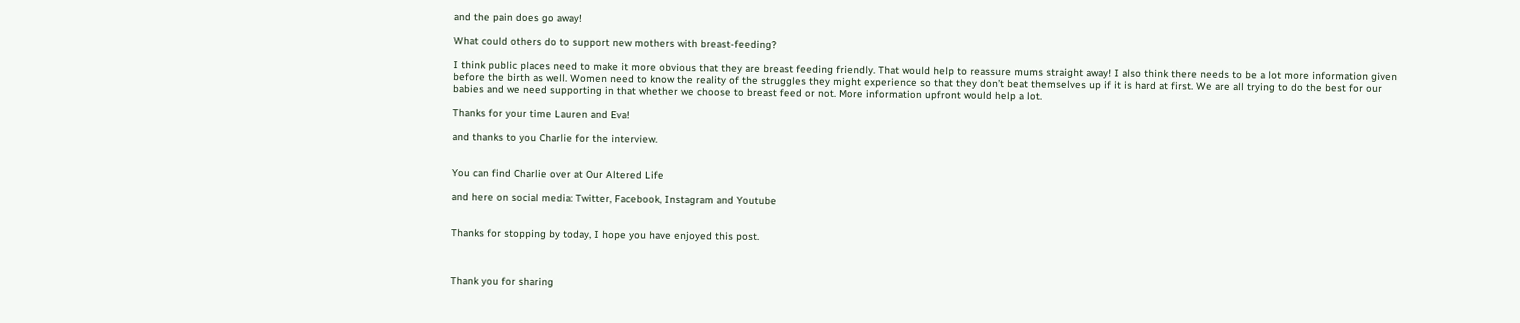and the pain does go away!

What could others do to support new mothers with breast-feeding?

I think public places need to make it more obvious that they are breast feeding friendly. That would help to reassure mums straight away! I also think there needs to be a lot more information given before the birth as well. Women need to know the reality of the struggles they might experience so that they don’t beat themselves up if it is hard at first. We are all trying to do the best for our babies and we need supporting in that whether we choose to breast feed or not. More information upfront would help a lot.

Thanks for your time Lauren and Eva!

and thanks to you Charlie for the interview.


You can find Charlie over at Our Altered Life

and here on social media: Twitter, Facebook, Instagram and Youtube


Thanks for stopping by today, I hope you have enjoyed this post.



Thank you for sharing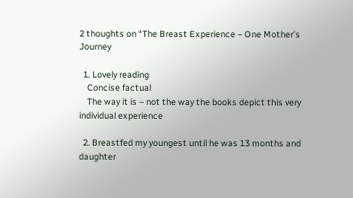2 thoughts on “The Breast Experience – One Mother’s Journey

  1. Lovely reading
    Concise factual
    The way it is – not the way the books depict this very individual experience

  2. Breastfed my youngest until he was 13 months and daughter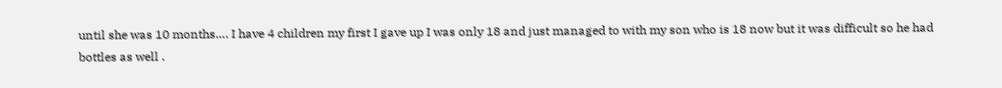until she was 10 months…. I have 4 children my first I gave up I was only 18 and just managed to with my son who is 18 now but it was difficult so he had bottles as well .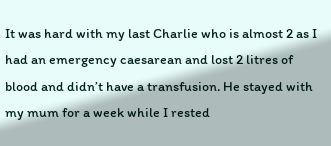It was hard with my last Charlie who is almost 2 as I had an emergency caesarean and lost 2 litres of blood and didn’t have a transfusion. He stayed with my mum for a week while I rested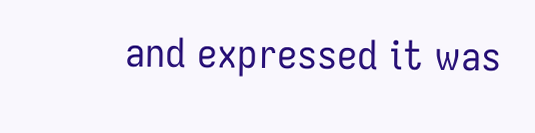and expressed it was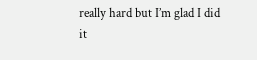really hard but I’m glad I did it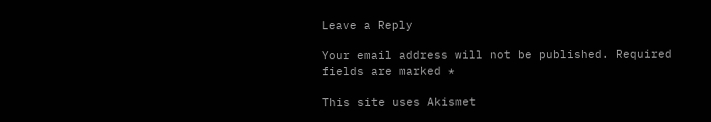Leave a Reply

Your email address will not be published. Required fields are marked *

This site uses Akismet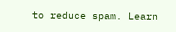to reduce spam. Learn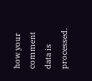how your comment data is processed.